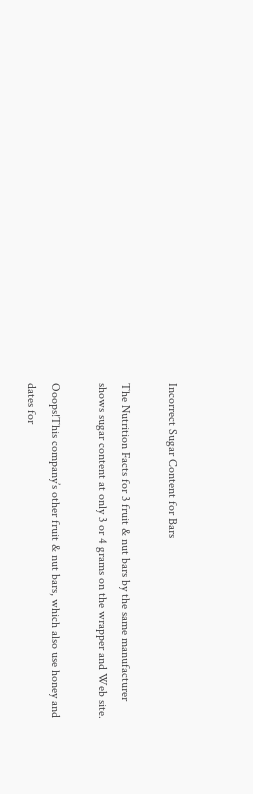Incorrect Sugar Content for Bars

The Nutrition Facts for 3 fruit & nut bars by the same manufacturer shows sugar content at only 3 or 4 grams on the wrapper and Web site.

Ooops!This company’s other fruit & nut bars, which also use honey and dates for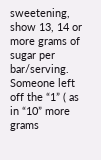sweetening, show 13, 14 or more grams of sugar per bar/serving. Someone left off the “1” ( as in “10” more grams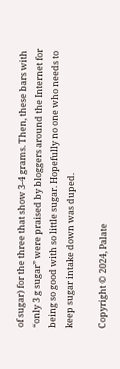of sugar) for the three that show 3-4 grams. Then, these bars with “only 3 g sugar” were praised by bloggers around the Internet for being so good with so little sugar. Hopefully no one who needs to keep sugar intake down was duped.

Copyright © 2024, Palate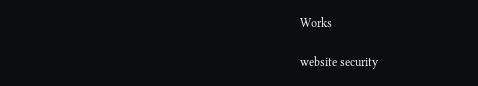Works

website security